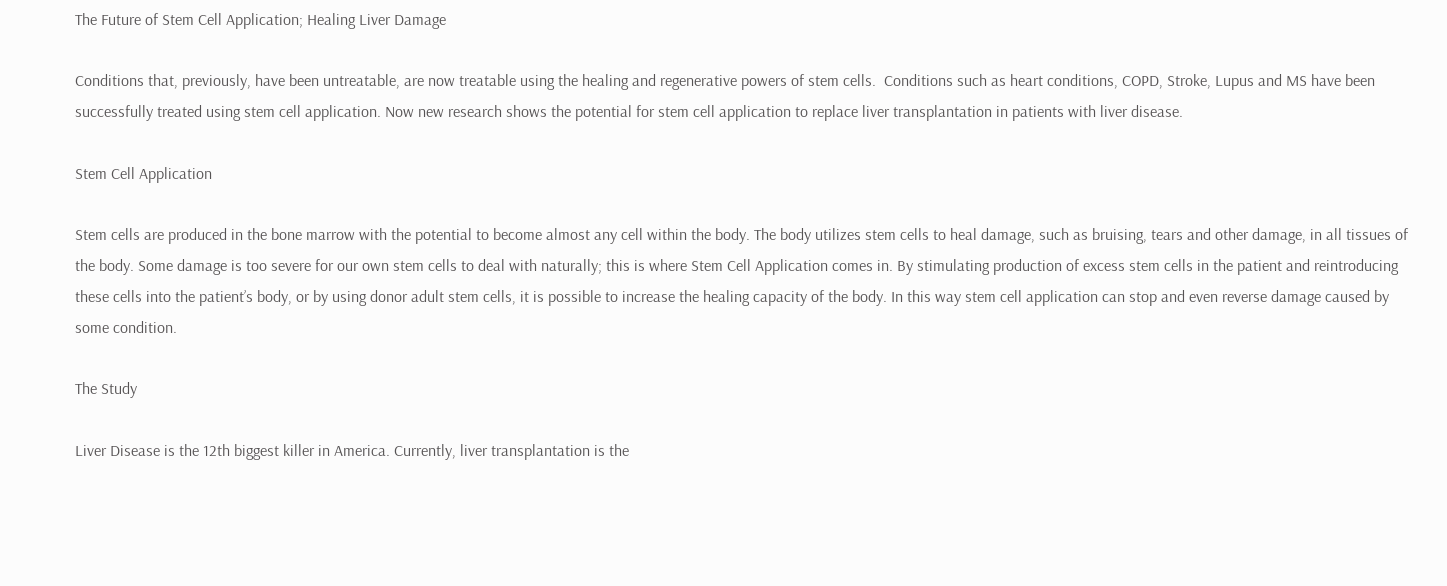The Future of Stem Cell Application; Healing Liver Damage

Conditions that, previously, have been untreatable, are now treatable using the healing and regenerative powers of stem cells.  Conditions such as heart conditions, COPD, Stroke, Lupus and MS have been successfully treated using stem cell application. Now new research shows the potential for stem cell application to replace liver transplantation in patients with liver disease.

Stem Cell Application

Stem cells are produced in the bone marrow with the potential to become almost any cell within the body. The body utilizes stem cells to heal damage, such as bruising, tears and other damage, in all tissues of the body. Some damage is too severe for our own stem cells to deal with naturally; this is where Stem Cell Application comes in. By stimulating production of excess stem cells in the patient and reintroducing these cells into the patient’s body, or by using donor adult stem cells, it is possible to increase the healing capacity of the body. In this way stem cell application can stop and even reverse damage caused by some condition.

The Study

Liver Disease is the 12th biggest killer in America. Currently, liver transplantation is the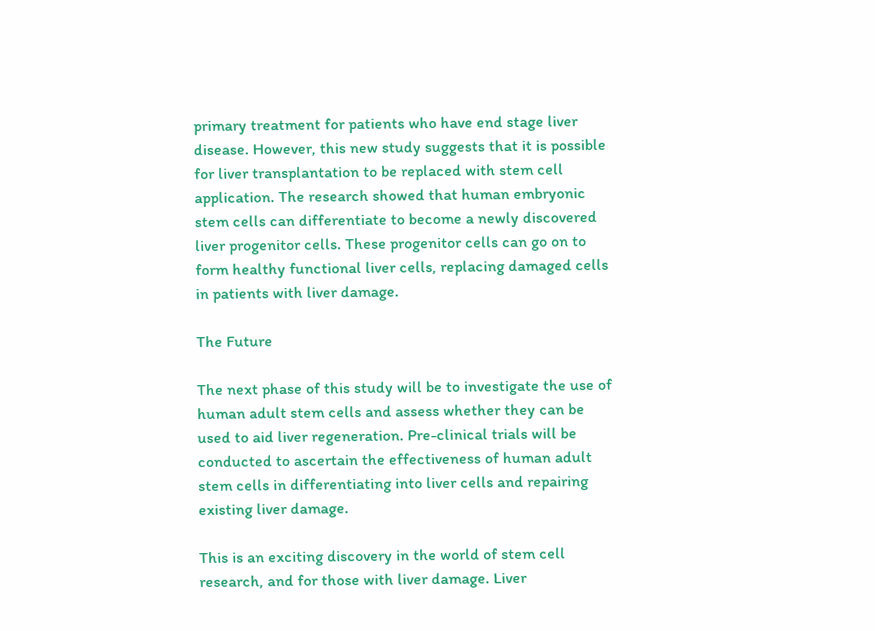primary treatment for patients who have end stage liver disease. However, this new study suggests that it is possible for liver transplantation to be replaced with stem cell application. The research showed that human embryonic stem cells can differentiate to become a newly discovered liver progenitor cells. These progenitor cells can go on to form healthy functional liver cells, replacing damaged cells in patients with liver damage.

The Future

The next phase of this study will be to investigate the use of human adult stem cells and assess whether they can be used to aid liver regeneration. Pre-clinical trials will be conducted to ascertain the effectiveness of human adult stem cells in differentiating into liver cells and repairing existing liver damage.

This is an exciting discovery in the world of stem cell research, and for those with liver damage. Liver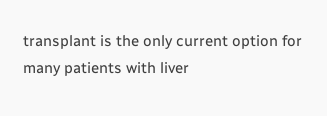transplant is the only current option for many patients with liver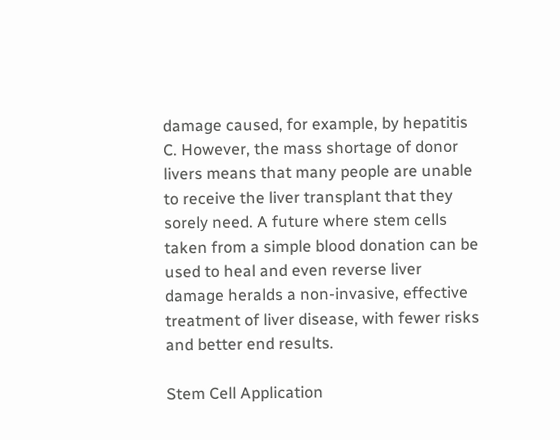damage caused, for example, by hepatitis C. However, the mass shortage of donor livers means that many people are unable to receive the liver transplant that they sorely need. A future where stem cells taken from a simple blood donation can be used to heal and even reverse liver damage heralds a non-invasive, effective treatment of liver disease, with fewer risks and better end results.

Stem Cell Application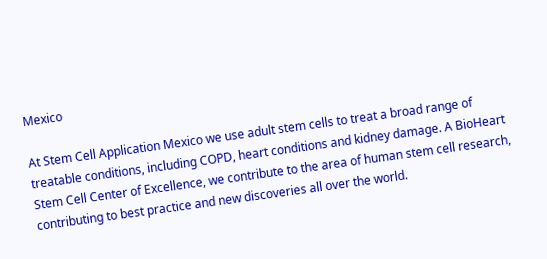Mexico

At Stem Cell Application Mexico we use adult stem cells to treat a broad range of treatable conditions, including COPD, heart conditions and kidney damage. A BioHeart Stem Cell Center of Excellence, we contribute to the area of human stem cell research, contributing to best practice and new discoveries all over the world.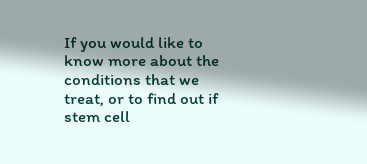If you would like to know more about the conditions that we treat, or to find out if stem cell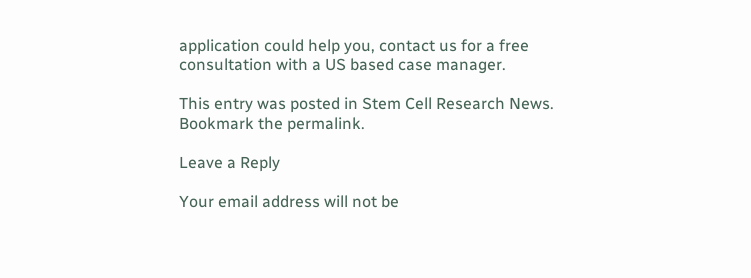application could help you, contact us for a free consultation with a US based case manager.

This entry was posted in Stem Cell Research News. Bookmark the permalink.

Leave a Reply

Your email address will not be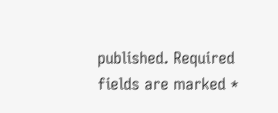published. Required fields are marked *